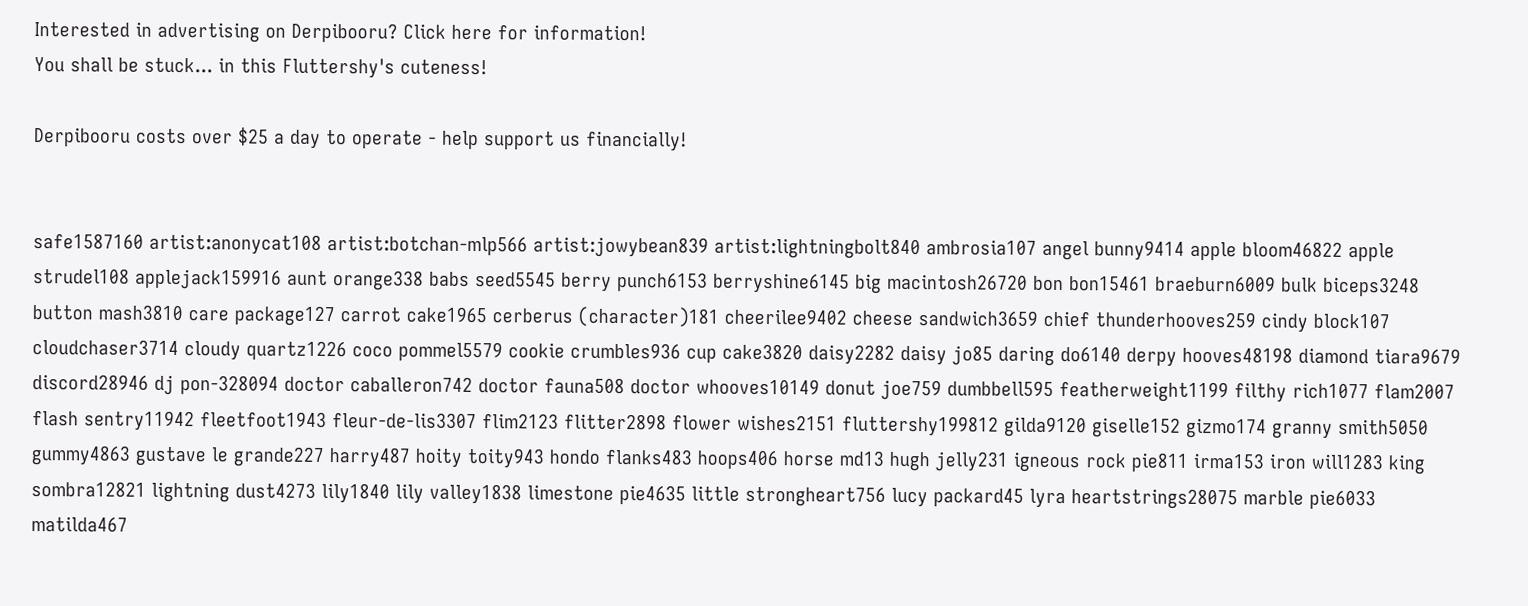Interested in advertising on Derpibooru? Click here for information!
You shall be stuck... in this Fluttershy's cuteness!

Derpibooru costs over $25 a day to operate - help support us financially!


safe1587160 artist:anonycat108 artist:botchan-mlp566 artist:jowybean839 artist:lightningbolt840 ambrosia107 angel bunny9414 apple bloom46822 apple strudel108 applejack159916 aunt orange338 babs seed5545 berry punch6153 berryshine6145 big macintosh26720 bon bon15461 braeburn6009 bulk biceps3248 button mash3810 care package127 carrot cake1965 cerberus (character)181 cheerilee9402 cheese sandwich3659 chief thunderhooves259 cindy block107 cloudchaser3714 cloudy quartz1226 coco pommel5579 cookie crumbles936 cup cake3820 daisy2282 daisy jo85 daring do6140 derpy hooves48198 diamond tiara9679 discord28946 dj pon-328094 doctor caballeron742 doctor fauna508 doctor whooves10149 donut joe759 dumbbell595 featherweight1199 filthy rich1077 flam2007 flash sentry11942 fleetfoot1943 fleur-de-lis3307 flim2123 flitter2898 flower wishes2151 fluttershy199812 gilda9120 giselle152 gizmo174 granny smith5050 gummy4863 gustave le grande227 harry487 hoity toity943 hondo flanks483 hoops406 horse md13 hugh jelly231 igneous rock pie811 irma153 iron will1283 king sombra12821 lightning dust4273 lily1840 lily valley1838 limestone pie4635 little strongheart756 lucy packard45 lyra heartstrings28075 marble pie6033 matilda467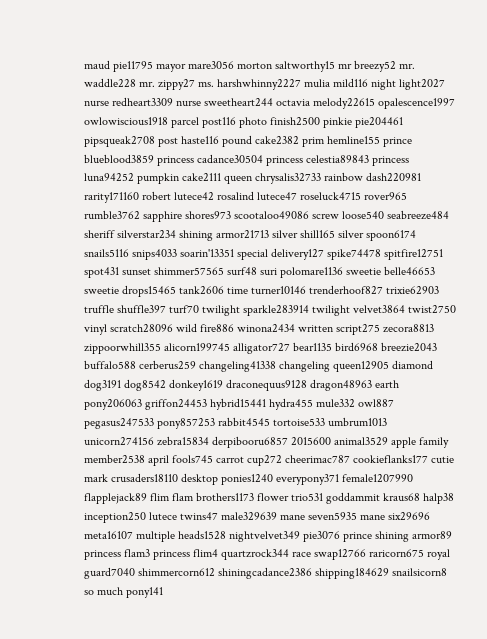maud pie11795 mayor mare3056 morton saltworthy15 mr breezy52 mr. waddle228 mr. zippy27 ms. harshwhinny2227 mulia mild116 night light2027 nurse redheart3309 nurse sweetheart244 octavia melody22615 opalescence1997 owlowiscious1918 parcel post116 photo finish2500 pinkie pie204461 pipsqueak2708 post haste116 pound cake2382 prim hemline155 prince blueblood3859 princess cadance30504 princess celestia89843 princess luna94252 pumpkin cake2111 queen chrysalis32733 rainbow dash220981 rarity171160 robert lutece42 rosalind lutece47 roseluck4715 rover965 rumble3762 sapphire shores973 scootaloo49086 screw loose540 seabreeze484 sheriff silverstar234 shining armor21713 silver shill165 silver spoon6174 snails5116 snips4033 soarin'13351 special delivery127 spike74478 spitfire12751 spot431 sunset shimmer57565 surf48 suri polomare1136 sweetie belle46653 sweetie drops15465 tank2606 time turner10146 trenderhoof827 trixie62903 truffle shuffle397 turf70 twilight sparkle283914 twilight velvet3864 twist2750 vinyl scratch28096 wild fire886 winona2434 written script275 zecora8813 zippoorwhill355 alicorn199745 alligator727 bear1135 bird6968 breezie2043 buffalo588 cerberus259 changeling41338 changeling queen12905 diamond dog3191 dog8542 donkey1619 draconequus9128 dragon48963 earth pony206063 griffon24453 hybrid15441 hydra455 mule332 owl887 pegasus247533 pony857253 rabbit4545 tortoise533 umbrum1013 unicorn274156 zebra15834 derpibooru6857 2015600 animal3529 apple family member2538 april fools745 carrot cup272 cheerimac787 cookieflanks177 cutie mark crusaders18110 desktop ponies1240 everypony371 female1207990 flapplejack89 flim flam brothers1173 flower trio531 goddammit kraus68 halp38 inception250 lutece twins47 male329639 mane seven5935 mane six29696 meta16107 multiple heads1528 nightvelvet349 pie3076 prince shining armor89 princess flam3 princess flim4 quartzrock344 race swap12766 raricorn675 royal guard7040 shimmercorn612 shiningcadance2386 shipping184629 snailsicorn8 so much pony141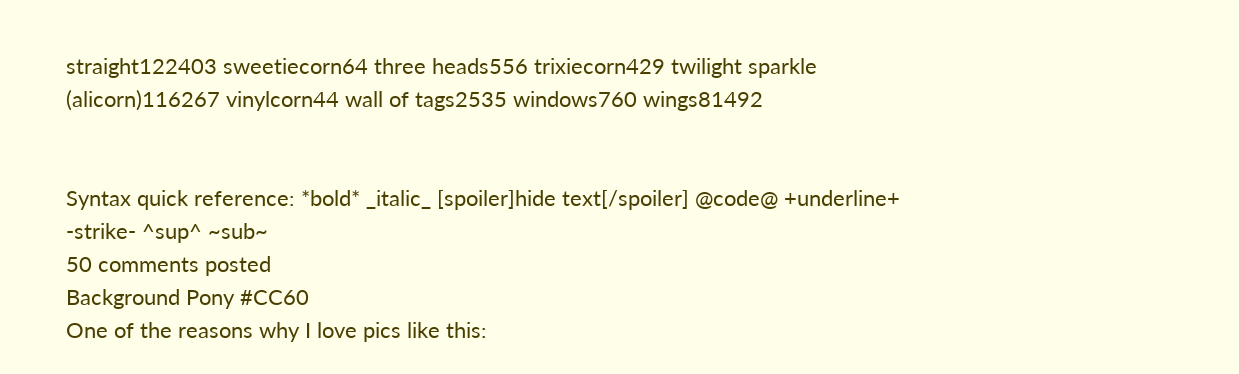straight122403 sweetiecorn64 three heads556 trixiecorn429 twilight sparkle (alicorn)116267 vinylcorn44 wall of tags2535 windows760 wings81492


Syntax quick reference: *bold* _italic_ [spoiler]hide text[/spoiler] @code@ +underline+ -strike- ^sup^ ~sub~
50 comments posted
Background Pony #CC60
One of the reasons why I love pics like this: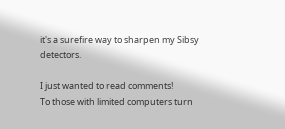it's a surefire way to sharpen my Sibsy detectors.

I just wanted to read comments!
To those with limited computers turn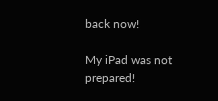back now!

My iPad was not prepared!